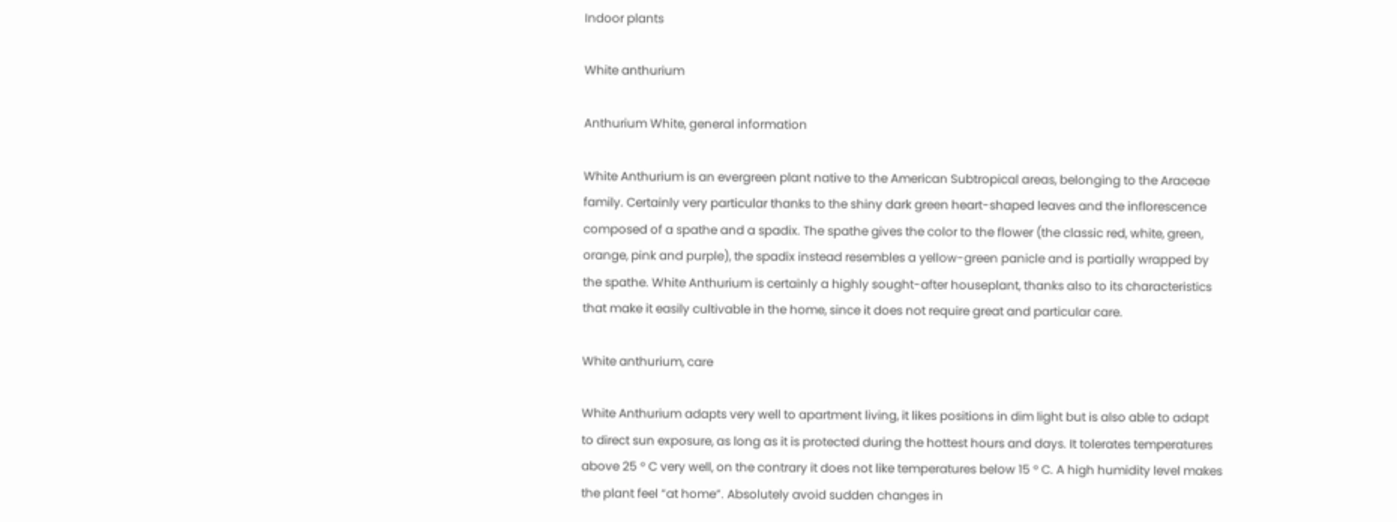Indoor plants

White anthurium

Anthurium White, general information

White Anthurium is an evergreen plant native to the American Subtropical areas, belonging to the Araceae family. Certainly very particular thanks to the shiny dark green heart-shaped leaves and the inflorescence composed of a spathe and a spadix. The spathe gives the color to the flower (the classic red, white, green, orange, pink and purple), the spadix instead resembles a yellow-green panicle and is partially wrapped by the spathe. White Anthurium is certainly a highly sought-after houseplant, thanks also to its characteristics that make it easily cultivable in the home, since it does not require great and particular care.

White anthurium, care

White Anthurium adapts very well to apartment living, it likes positions in dim light but is also able to adapt to direct sun exposure, as long as it is protected during the hottest hours and days. It tolerates temperatures above 25 ° C very well, on the contrary it does not like temperatures below 15 ° C. A high humidity level makes the plant feel “at home”. Absolutely avoid sudden changes in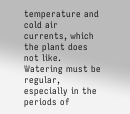temperature and cold air currents, which the plant does not like. Watering must be regular, especially in the periods of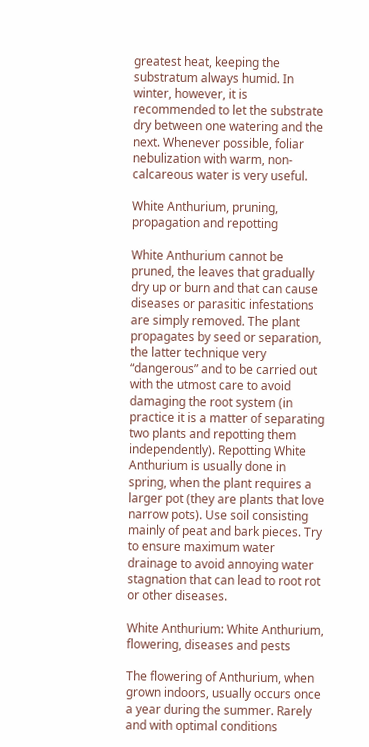greatest heat, keeping the substratum always humid. In winter, however, it is recommended to let the substrate dry between one watering and the next. Whenever possible, foliar nebulization with warm, non-calcareous water is very useful.

White Anthurium, pruning, propagation and repotting

White Anthurium cannot be pruned, the leaves that gradually dry up or burn and that can cause diseases or parasitic infestations are simply removed. The plant propagates by seed or separation, the latter technique very “dangerous” and to be carried out with the utmost care to avoid damaging the root system (in practice it is a matter of separating two plants and repotting them independently). Repotting White Anthurium is usually done in spring, when the plant requires a larger pot (they are plants that love narrow pots). Use soil consisting mainly of peat and bark pieces. Try to ensure maximum water drainage to avoid annoying water stagnation that can lead to root rot or other diseases.

White Anthurium: White Anthurium, flowering, diseases and pests

The flowering of Anthurium, when grown indoors, usually occurs once a year during the summer. Rarely and with optimal conditions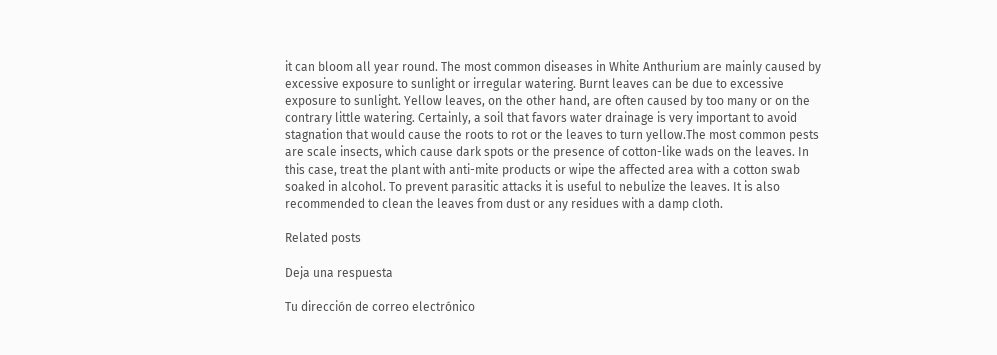it can bloom all year round. The most common diseases in White Anthurium are mainly caused by excessive exposure to sunlight or irregular watering. Burnt leaves can be due to excessive exposure to sunlight. Yellow leaves, on the other hand, are often caused by too many or on the contrary little watering. Certainly, a soil that favors water drainage is very important to avoid stagnation that would cause the roots to rot or the leaves to turn yellow.The most common pests are scale insects, which cause dark spots or the presence of cotton-like wads on the leaves. In this case, treat the plant with anti-mite products or wipe the affected area with a cotton swab soaked in alcohol. To prevent parasitic attacks it is useful to nebulize the leaves. It is also recommended to clean the leaves from dust or any residues with a damp cloth.

Related posts

Deja una respuesta

Tu dirección de correo electrónico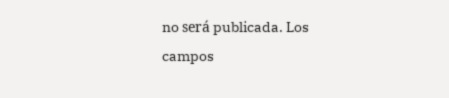no será publicada. Los campos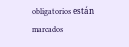obligatorios están marcados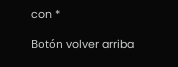con *

Botón volver arriba